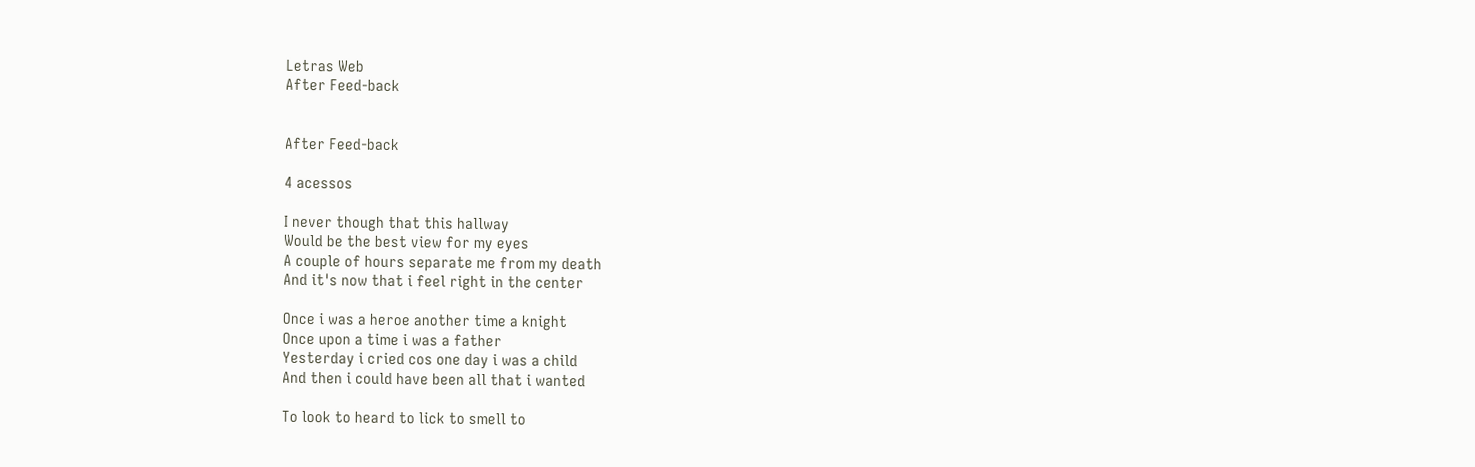Letras Web
After Feed-back


After Feed-back

4 acessos

I never though that this hallway
Would be the best view for my eyes
A couple of hours separate me from my death
And it's now that i feel right in the center

Once i was a heroe another time a knight
Once upon a time i was a father
Yesterday i cried cos one day i was a child
And then i could have been all that i wanted

To look to heard to lick to smell to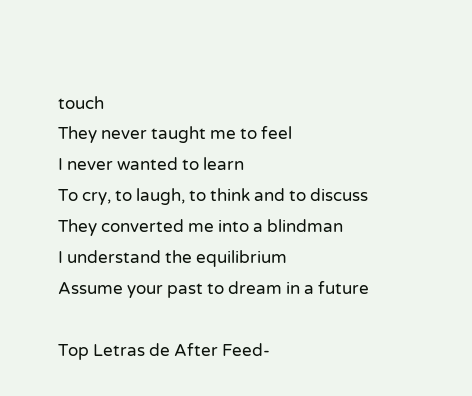touch
They never taught me to feel
I never wanted to learn
To cry, to laugh, to think and to discuss
They converted me into a blindman
I understand the equilibrium
Assume your past to dream in a future

Top Letras de After Feed-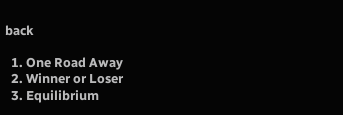back

  1. One Road Away
  2. Winner or Loser
  3. Equilibrium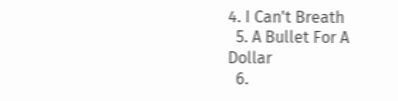4. I Can't Breath
  5. A Bullet For A Dollar
  6.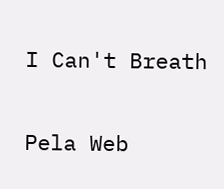I Can't Breath

Pela Web